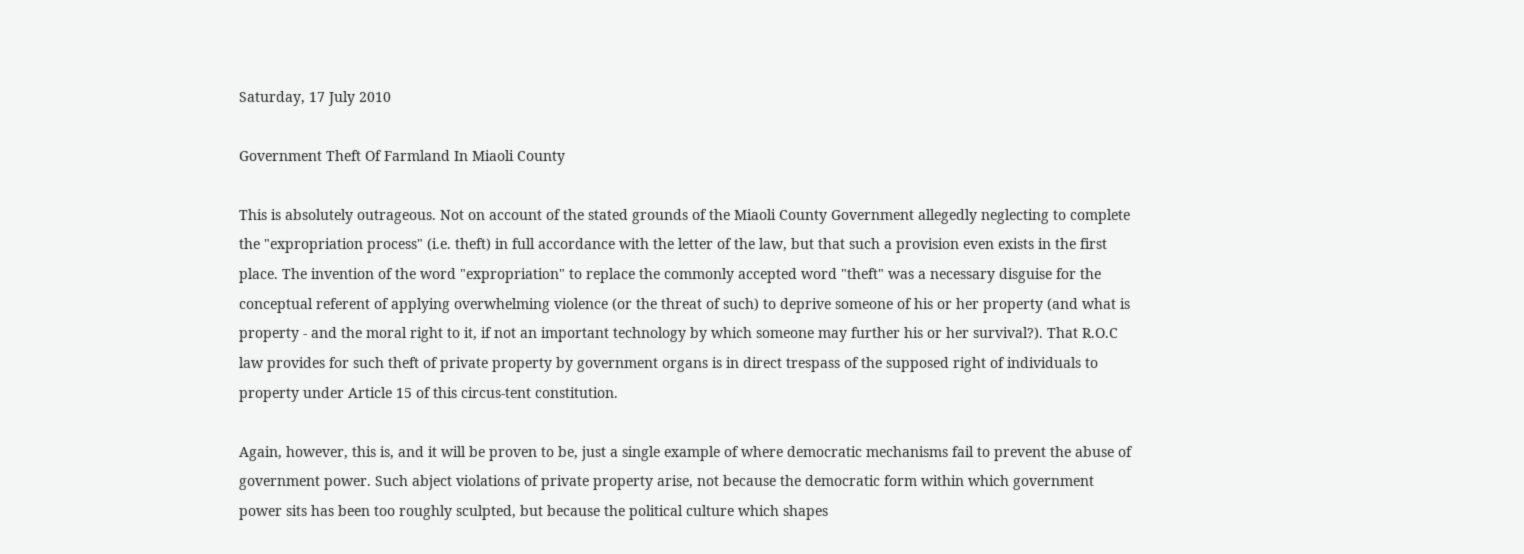Saturday, 17 July 2010

Government Theft Of Farmland In Miaoli County

This is absolutely outrageous. Not on account of the stated grounds of the Miaoli County Government allegedly neglecting to complete the "expropriation process" (i.e. theft) in full accordance with the letter of the law, but that such a provision even exists in the first place. The invention of the word "expropriation" to replace the commonly accepted word "theft" was a necessary disguise for the conceptual referent of applying overwhelming violence (or the threat of such) to deprive someone of his or her property (and what is property - and the moral right to it, if not an important technology by which someone may further his or her survival?). That R.O.C law provides for such theft of private property by government organs is in direct trespass of the supposed right of individuals to property under Article 15 of this circus-tent constitution.

Again, however, this is, and it will be proven to be, just a single example of where democratic mechanisms fail to prevent the abuse of government power. Such abject violations of private property arise, not because the democratic form within which government power sits has been too roughly sculpted, but because the political culture which shapes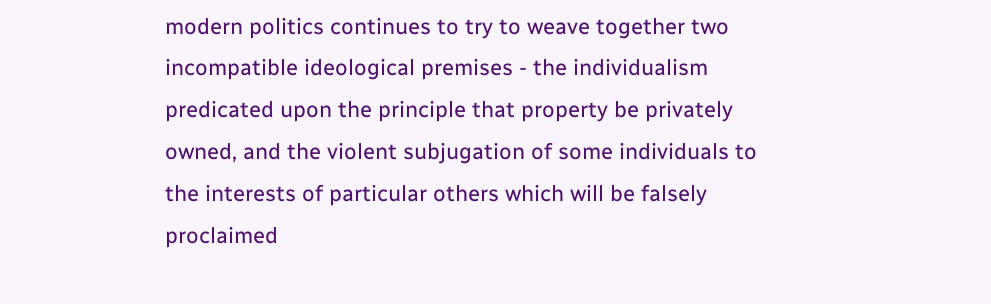modern politics continues to try to weave together two incompatible ideological premises - the individualism predicated upon the principle that property be privately owned, and the violent subjugation of some individuals to the interests of particular others which will be falsely proclaimed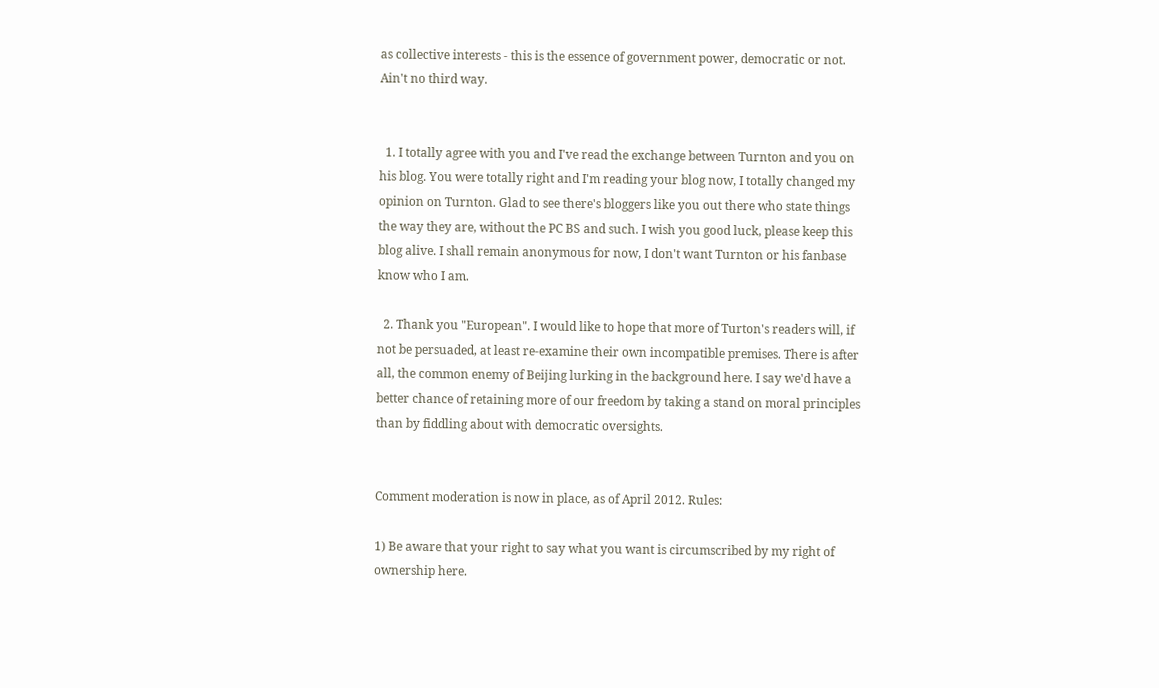as collective interests - this is the essence of government power, democratic or not. Ain't no third way.


  1. I totally agree with you and I've read the exchange between Turnton and you on his blog. You were totally right and I'm reading your blog now, I totally changed my opinion on Turnton. Glad to see there's bloggers like you out there who state things the way they are, without the PC BS and such. I wish you good luck, please keep this blog alive. I shall remain anonymous for now, I don't want Turnton or his fanbase know who I am.

  2. Thank you "European". I would like to hope that more of Turton's readers will, if not be persuaded, at least re-examine their own incompatible premises. There is after all, the common enemy of Beijing lurking in the background here. I say we'd have a better chance of retaining more of our freedom by taking a stand on moral principles than by fiddling about with democratic oversights.


Comment moderation is now in place, as of April 2012. Rules:

1) Be aware that your right to say what you want is circumscribed by my right of ownership here.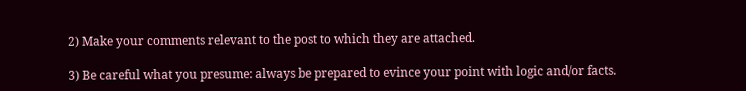2) Make your comments relevant to the post to which they are attached.

3) Be careful what you presume: always be prepared to evince your point with logic and/or facts.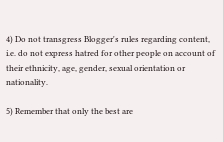4) Do not transgress Blogger's rules regarding content, i.e. do not express hatred for other people on account of their ethnicity, age, gender, sexual orientation or nationality.

5) Remember that only the best are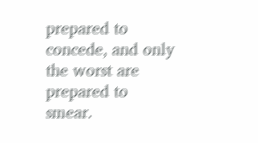prepared to concede, and only the worst are prepared to smear.